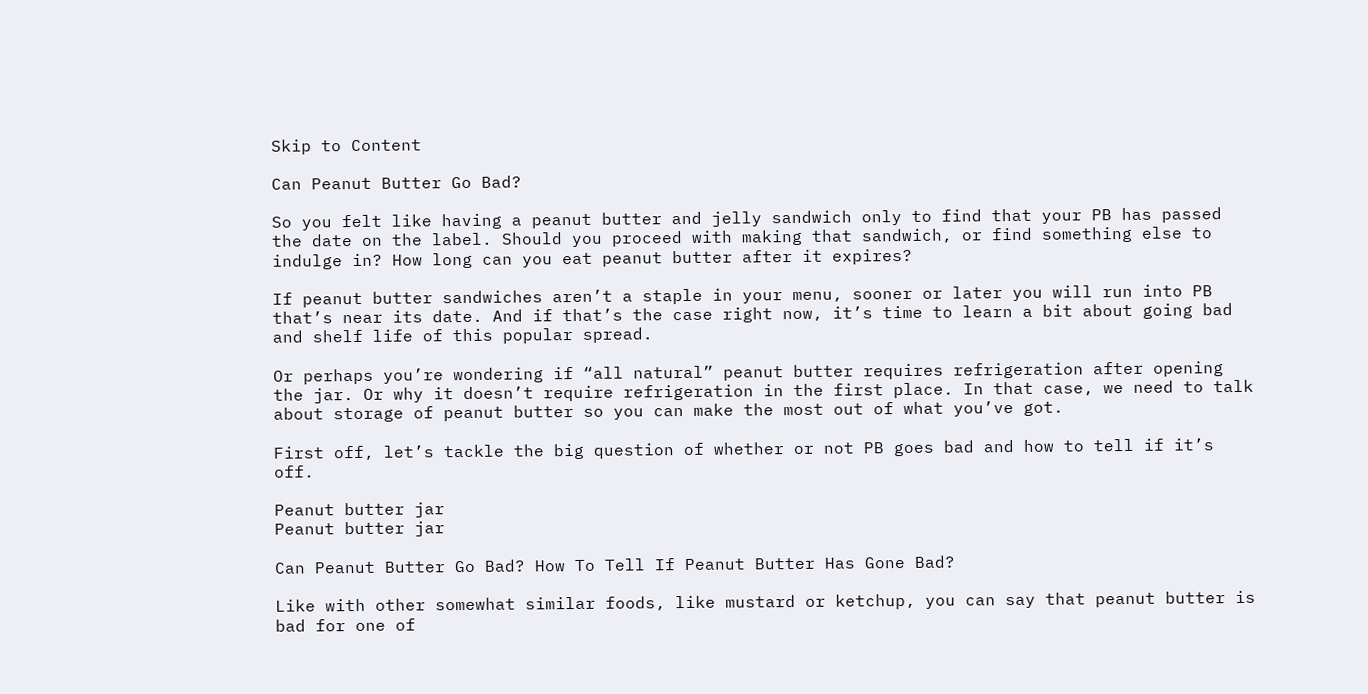Skip to Content

Can Peanut Butter Go Bad?

So you felt like having a peanut butter and jelly sandwich only to find that your PB has passed the date on the label. Should you proceed with making that sandwich, or find something else to indulge in? How long can you eat peanut butter after it expires?

If peanut butter sandwiches aren’t a staple in your menu, sooner or later you will run into PB that’s near its date. And if that’s the case right now, it’s time to learn a bit about going bad and shelf life of this popular spread.

Or perhaps you’re wondering if “all natural” peanut butter requires refrigeration after opening the jar. Or why it doesn’t require refrigeration in the first place. In that case, we need to talk about storage of peanut butter so you can make the most out of what you’ve got.

First off, let’s tackle the big question of whether or not PB goes bad and how to tell if it’s off.

Peanut butter jar
Peanut butter jar

Can Peanut Butter Go Bad? How To Tell If Peanut Butter Has Gone Bad?

Like with other somewhat similar foods, like mustard or ketchup, you can say that peanut butter is bad for one of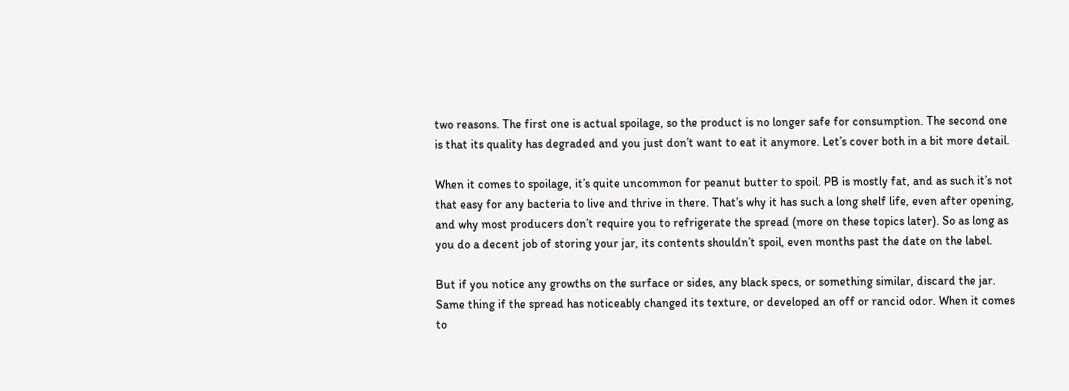two reasons. The first one is actual spoilage, so the product is no longer safe for consumption. The second one is that its quality has degraded and you just don’t want to eat it anymore. Let’s cover both in a bit more detail.

When it comes to spoilage, it’s quite uncommon for peanut butter to spoil. PB is mostly fat, and as such it’s not that easy for any bacteria to live and thrive in there. That’s why it has such a long shelf life, even after opening, and why most producers don’t require you to refrigerate the spread (more on these topics later). So as long as you do a decent job of storing your jar, its contents shouldn’t spoil, even months past the date on the label.

But if you notice any growths on the surface or sides, any black specs, or something similar, discard the jar. Same thing if the spread has noticeably changed its texture, or developed an off or rancid odor. When it comes to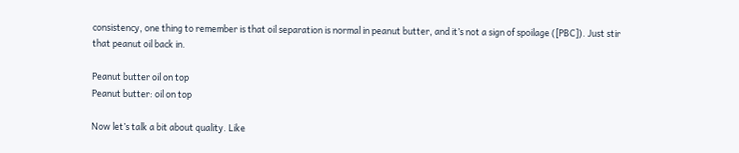consistency, one thing to remember is that oil separation is normal in peanut butter, and it’s not a sign of spoilage ([PBC]). Just stir that peanut oil back in.

Peanut butter oil on top
Peanut butter: oil on top

Now let’s talk a bit about quality. Like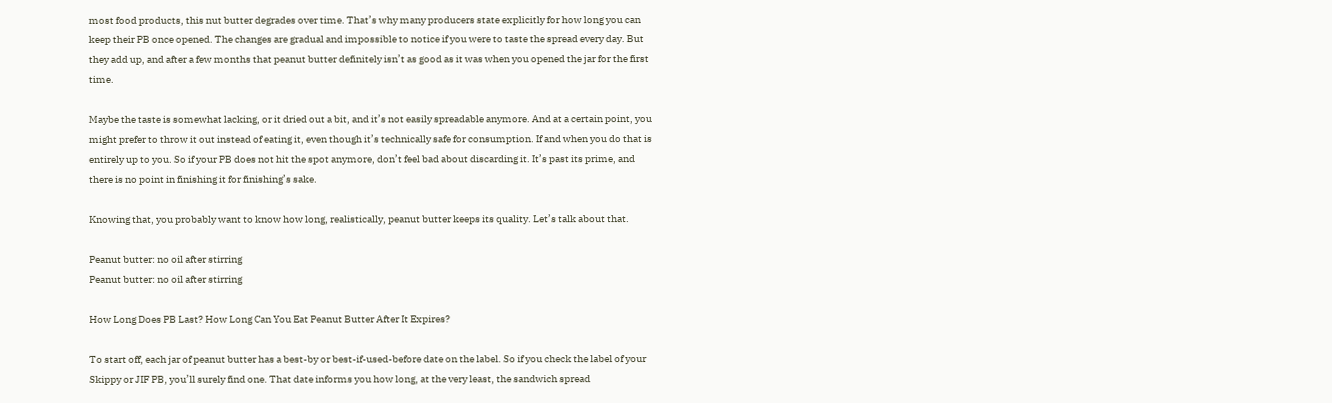most food products, this nut butter degrades over time. That’s why many producers state explicitly for how long you can keep their PB once opened. The changes are gradual and impossible to notice if you were to taste the spread every day. But they add up, and after a few months that peanut butter definitely isn’t as good as it was when you opened the jar for the first time.

Maybe the taste is somewhat lacking, or it dried out a bit, and it’s not easily spreadable anymore. And at a certain point, you might prefer to throw it out instead of eating it, even though it’s technically safe for consumption. If and when you do that is entirely up to you. So if your PB does not hit the spot anymore, don’t feel bad about discarding it. It’s past its prime, and there is no point in finishing it for finishing’s sake.

Knowing that, you probably want to know how long, realistically, peanut butter keeps its quality. Let’s talk about that.

Peanut butter: no oil after stirring
Peanut butter: no oil after stirring

How Long Does PB Last? How Long Can You Eat Peanut Butter After It Expires?

To start off, each jar of peanut butter has a best-by or best-if-used-before date on the label. So if you check the label of your Skippy or JIF PB, you’ll surely find one. That date informs you how long, at the very least, the sandwich spread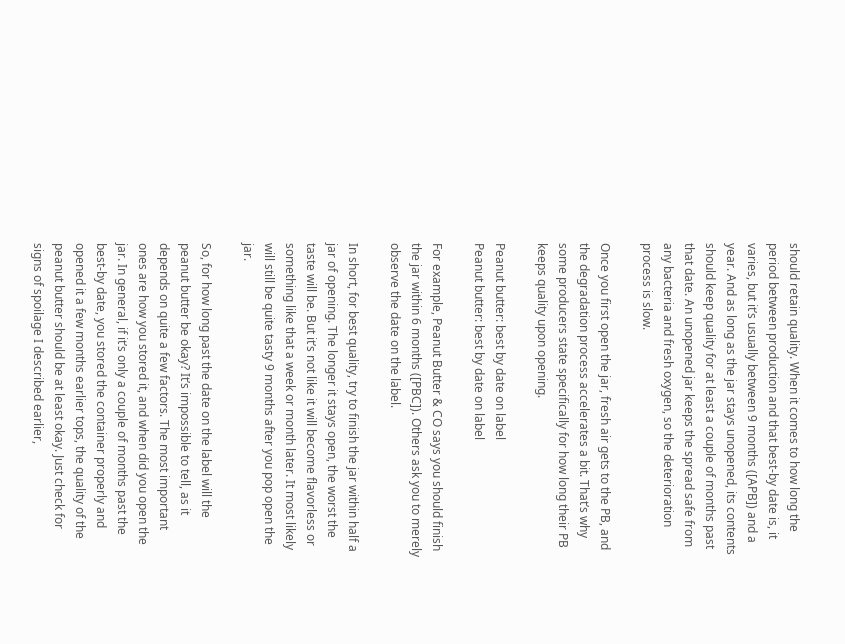should retain quality. When it comes to how long the period between production and that best-by date is, it varies, but it’s usually between 9 months ([APB]) and a year. And as long as the jar stays unopened, its contents should keep quality for at least a couple of months past that date. An unopened jar keeps the spread safe from any bacteria and fresh oxygen, so the deterioration process is slow.

Once you first open the jar, fresh air gets to the PB, and the degradation process accelerates a bit. That’s why some producers state specifically for how long their PB keeps quality upon opening.

Peanut butter: best by date on label
Peanut butter: best by date on label

For example, Peanut Butter & CO says you should finish the jar within 6 months ([PBC]). Others ask you to merely observe the date on the label.

In short, for best quality, try to finish the jar within half a jar of opening. The longer it stays open, the worst the taste will be. But it’s not like it will become flavorless or something like that a week or month later. It most likely will still be quite tasty 9 months after you pop open the jar.

So, for how long past the date on the label will the peanut butter be okay? It’s impossible to tell, as it depends on quite a few factors. The most important ones are how you stored it, and when did you open the jar. In general, if it’s only a couple of months past the best-by date, you stored the container properly and opened it a few months earlier tops, the quality of the peanut butter should be at least okay. Just check for signs of spoilage I described earlier,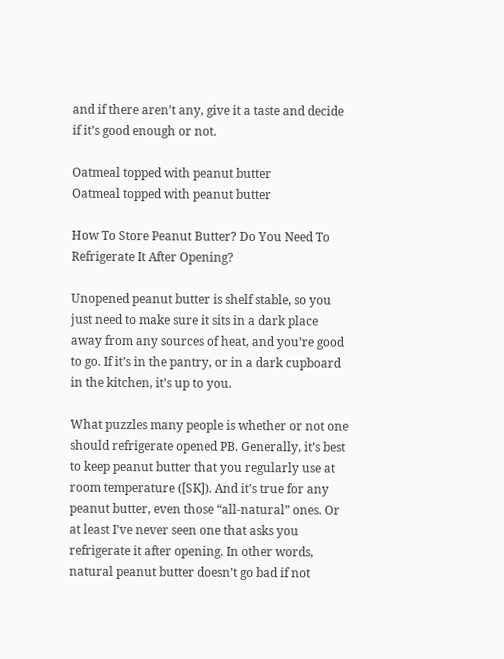and if there aren’t any, give it a taste and decide if it’s good enough or not.

Oatmeal topped with peanut butter
Oatmeal topped with peanut butter

How To Store Peanut Butter? Do You Need To Refrigerate It After Opening?

Unopened peanut butter is shelf stable, so you just need to make sure it sits in a dark place away from any sources of heat, and you’re good to go. If it’s in the pantry, or in a dark cupboard in the kitchen, it’s up to you.

What puzzles many people is whether or not one should refrigerate opened PB. Generally, it’s best to keep peanut butter that you regularly use at room temperature ([SK]). And it’s true for any peanut butter, even those “all-natural” ones. Or at least I’ve never seen one that asks you refrigerate it after opening. In other words, natural peanut butter doesn’t go bad if not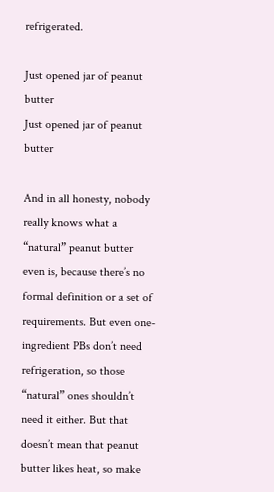refrigerated.

Just opened jar of peanut butter
Just opened jar of peanut butter

And in all honesty, nobody really knows what a “natural” peanut butter even is, because there’s no formal definition or a set of requirements. But even one-ingredient PBs don’t need refrigeration, so those “natural” ones shouldn’t need it either. But that doesn’t mean that peanut butter likes heat, so make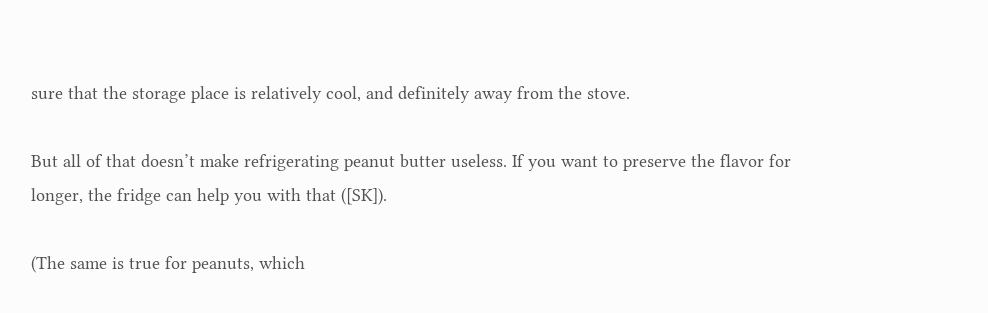sure that the storage place is relatively cool, and definitely away from the stove.

But all of that doesn’t make refrigerating peanut butter useless. If you want to preserve the flavor for longer, the fridge can help you with that ([SK]).

(The same is true for peanuts, which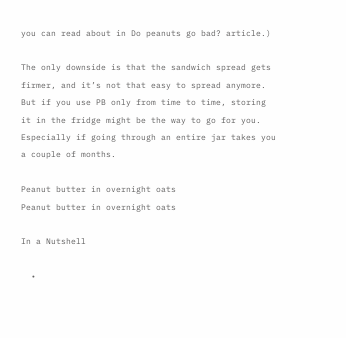you can read about in Do peanuts go bad? article.)

The only downside is that the sandwich spread gets firmer, and it’s not that easy to spread anymore. But if you use PB only from time to time, storing it in the fridge might be the way to go for you. Especially if going through an entire jar takes you a couple of months.

Peanut butter in overnight oats
Peanut butter in overnight oats

In a Nutshell

  •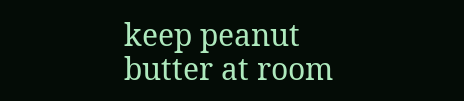keep peanut butter at room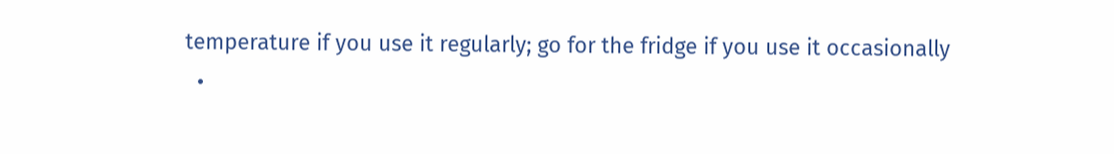temperature if you use it regularly; go for the fridge if you use it occasionally
  •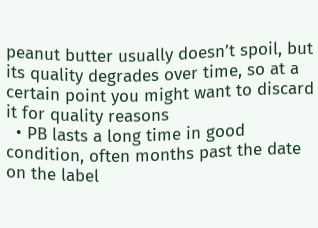peanut butter usually doesn’t spoil, but its quality degrades over time, so at a certain point you might want to discard it for quality reasons
  • PB lasts a long time in good condition, often months past the date on the label